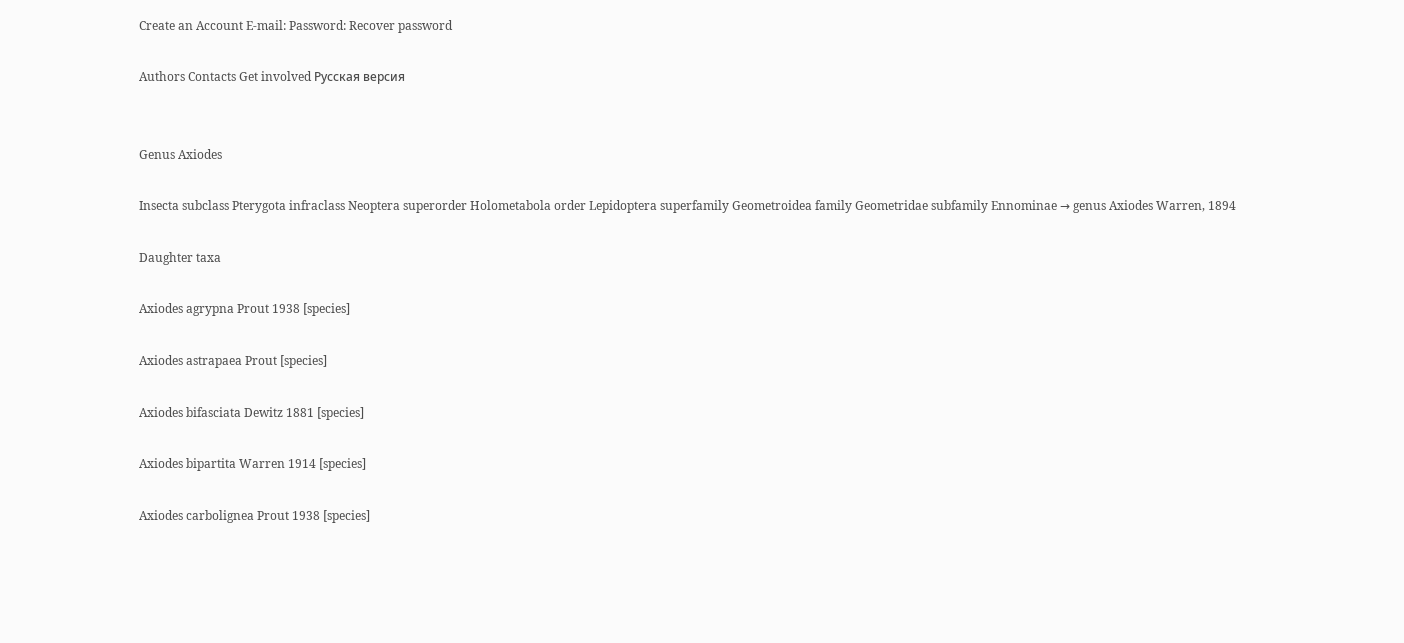Create an Account E-mail: Password: Recover password

Authors Contacts Get involved Русская версия


Genus Axiodes

Insecta subclass Pterygota infraclass Neoptera superorder Holometabola order Lepidoptera superfamily Geometroidea family Geometridae subfamily Ennominae → genus Axiodes Warren, 1894

Daughter taxa

Axiodes agrypna Prout 1938 [species]

Axiodes astrapaea Prout [species]

Axiodes bifasciata Dewitz 1881 [species]

Axiodes bipartita Warren 1914 [species]

Axiodes carbolignea Prout 1938 [species]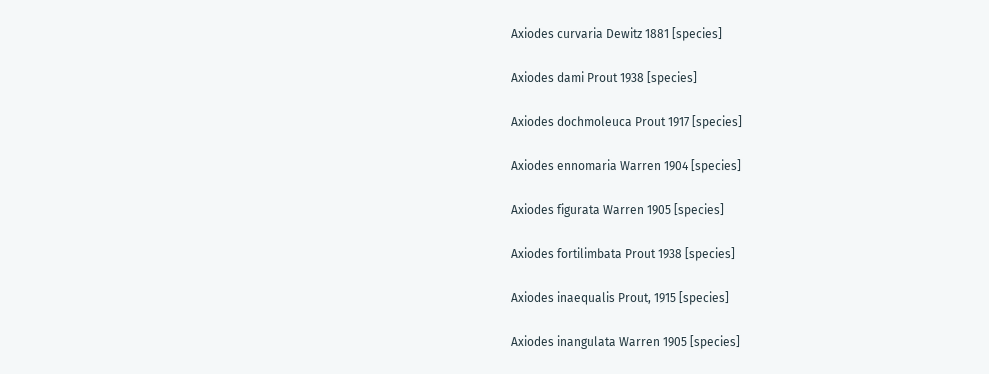Axiodes curvaria Dewitz 1881 [species]

Axiodes dami Prout 1938 [species]

Axiodes dochmoleuca Prout 1917 [species]

Axiodes ennomaria Warren 1904 [species]

Axiodes figurata Warren 1905 [species]

Axiodes fortilimbata Prout 1938 [species]

Axiodes inaequalis Prout, 1915 [species]

Axiodes inangulata Warren 1905 [species]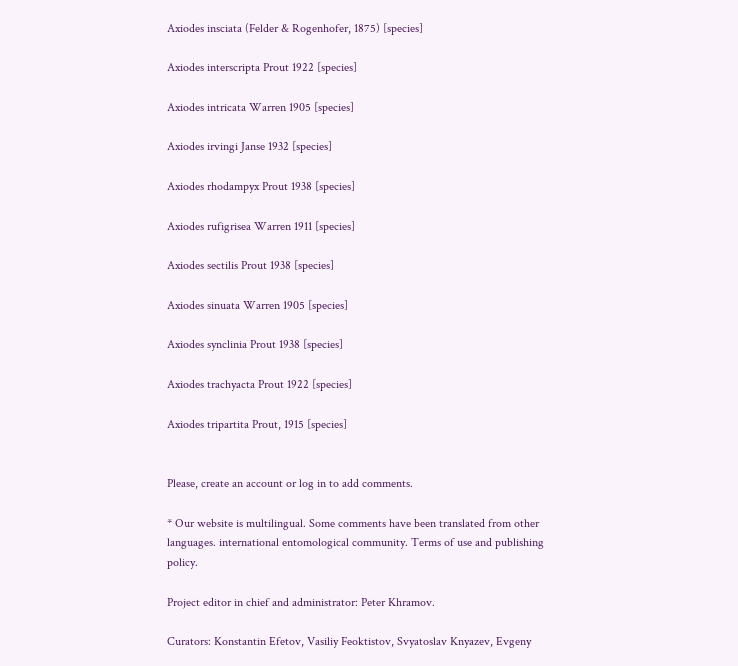Axiodes insciata (Felder & Rogenhofer, 1875) [species]

Axiodes interscripta Prout 1922 [species]

Axiodes intricata Warren 1905 [species]

Axiodes irvingi Janse 1932 [species]

Axiodes rhodampyx Prout 1938 [species]

Axiodes rufigrisea Warren 1911 [species]

Axiodes sectilis Prout 1938 [species]

Axiodes sinuata Warren 1905 [species]

Axiodes synclinia Prout 1938 [species]

Axiodes trachyacta Prout 1922 [species]

Axiodes tripartita Prout, 1915 [species]


Please, create an account or log in to add comments.

* Our website is multilingual. Some comments have been translated from other languages. international entomological community. Terms of use and publishing policy.

Project editor in chief and administrator: Peter Khramov.

Curators: Konstantin Efetov, Vasiliy Feoktistov, Svyatoslav Knyazev, Evgeny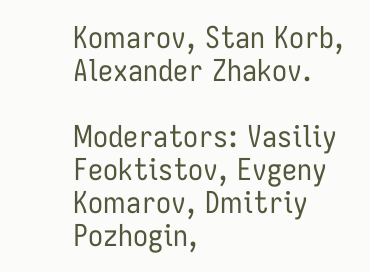Komarov, Stan Korb, Alexander Zhakov.

Moderators: Vasiliy Feoktistov, Evgeny Komarov, Dmitriy Pozhogin,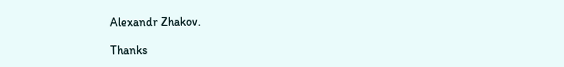Alexandr Zhakov.

Thanks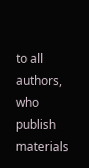to all authors, who publish materials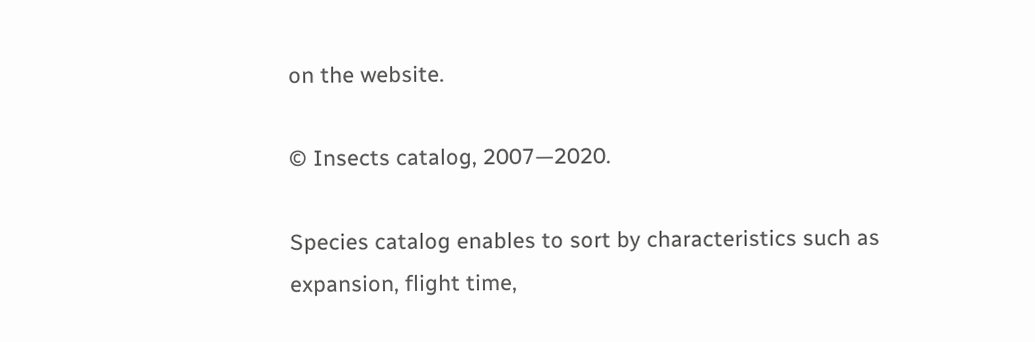on the website.

© Insects catalog, 2007—2020.

Species catalog enables to sort by characteristics such as expansion, flight time,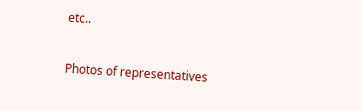etc..

Photos of representatives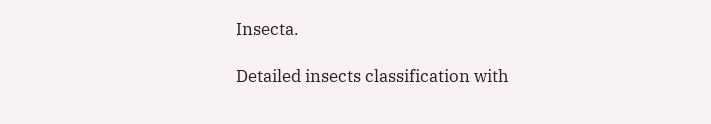Insecta.

Detailed insects classification with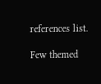references list.

Few themed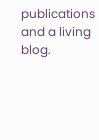publications and a living blog.